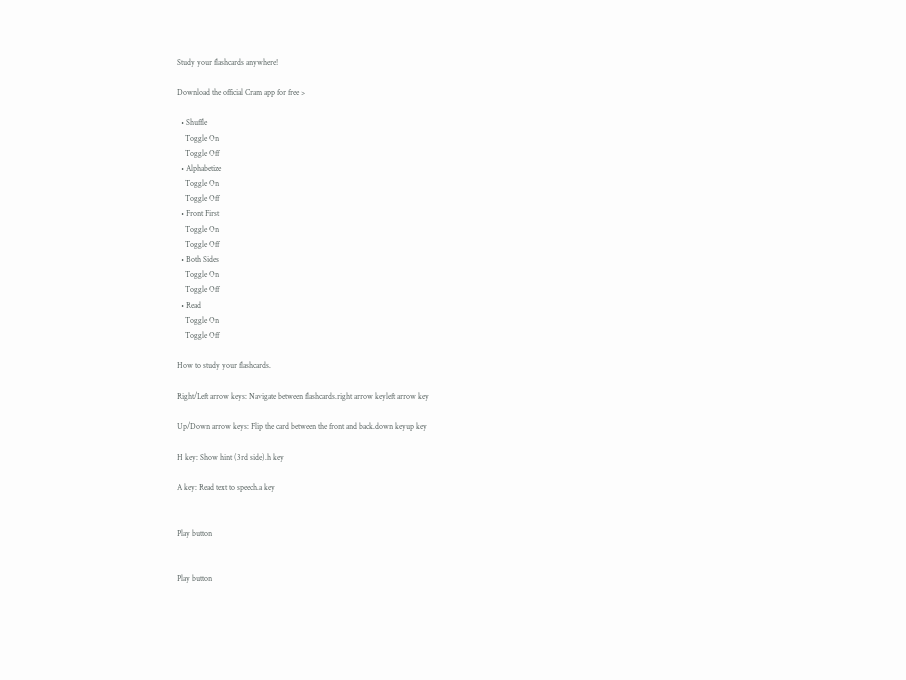Study your flashcards anywhere!

Download the official Cram app for free >

  • Shuffle
    Toggle On
    Toggle Off
  • Alphabetize
    Toggle On
    Toggle Off
  • Front First
    Toggle On
    Toggle Off
  • Both Sides
    Toggle On
    Toggle Off
  • Read
    Toggle On
    Toggle Off

How to study your flashcards.

Right/Left arrow keys: Navigate between flashcards.right arrow keyleft arrow key

Up/Down arrow keys: Flip the card between the front and back.down keyup key

H key: Show hint (3rd side).h key

A key: Read text to speech.a key


Play button


Play button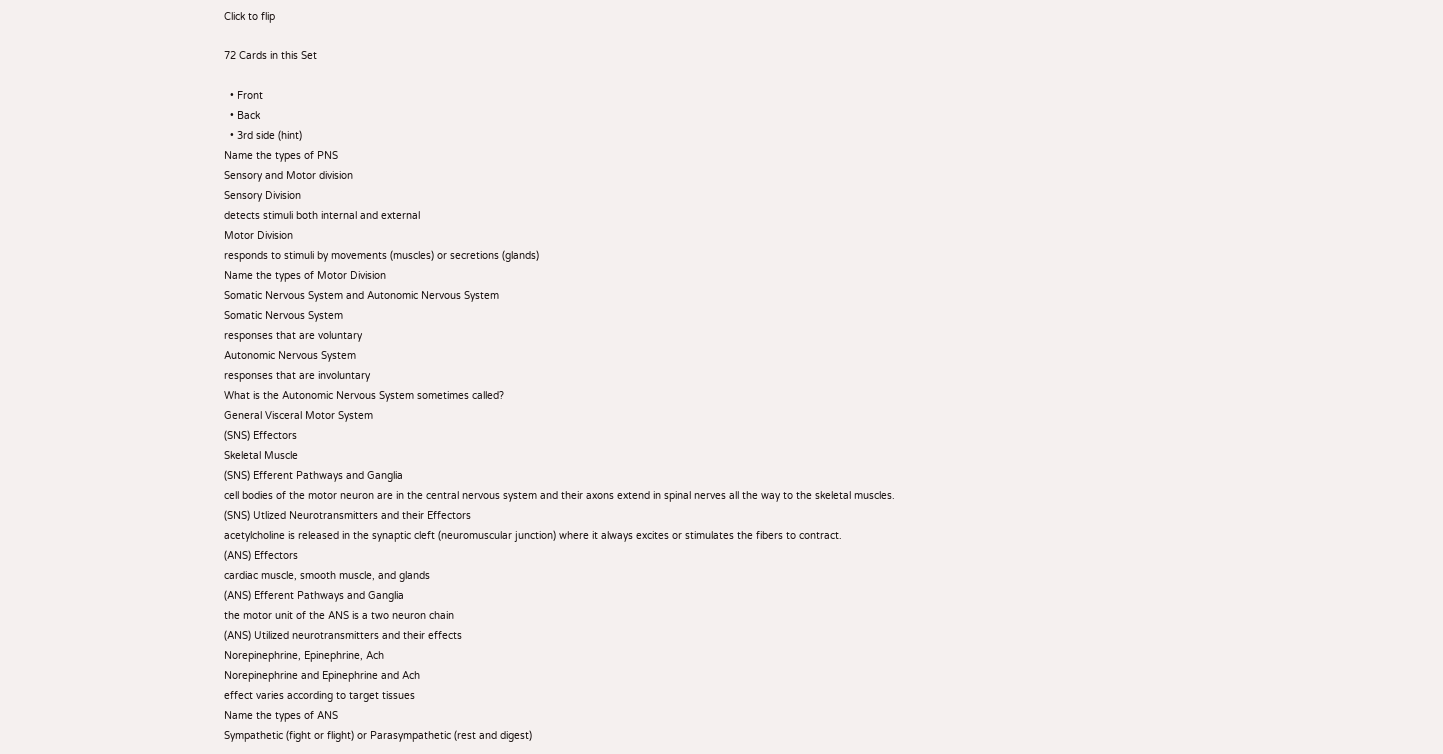Click to flip

72 Cards in this Set

  • Front
  • Back
  • 3rd side (hint)
Name the types of PNS
Sensory and Motor division
Sensory Division
detects stimuli both internal and external
Motor Division
responds to stimuli by movements (muscles) or secretions (glands)
Name the types of Motor Division
Somatic Nervous System and Autonomic Nervous System
Somatic Nervous System
responses that are voluntary
Autonomic Nervous System
responses that are involuntary
What is the Autonomic Nervous System sometimes called?
General Visceral Motor System
(SNS) Effectors
Skeletal Muscle
(SNS) Efferent Pathways and Ganglia
cell bodies of the motor neuron are in the central nervous system and their axons extend in spinal nerves all the way to the skeletal muscles.
(SNS) Utlized Neurotransmitters and their Effectors
acetylcholine is released in the synaptic cleft (neuromuscular junction) where it always excites or stimulates the fibers to contract.
(ANS) Effectors
cardiac muscle, smooth muscle, and glands
(ANS) Efferent Pathways and Ganglia
the motor unit of the ANS is a two neuron chain
(ANS) Utilized neurotransmitters and their effects
Norepinephrine, Epinephrine, Ach
Norepinephrine and Epinephrine and Ach
effect varies according to target tissues
Name the types of ANS
Sympathetic (fight or flight) or Parasympathetic (rest and digest)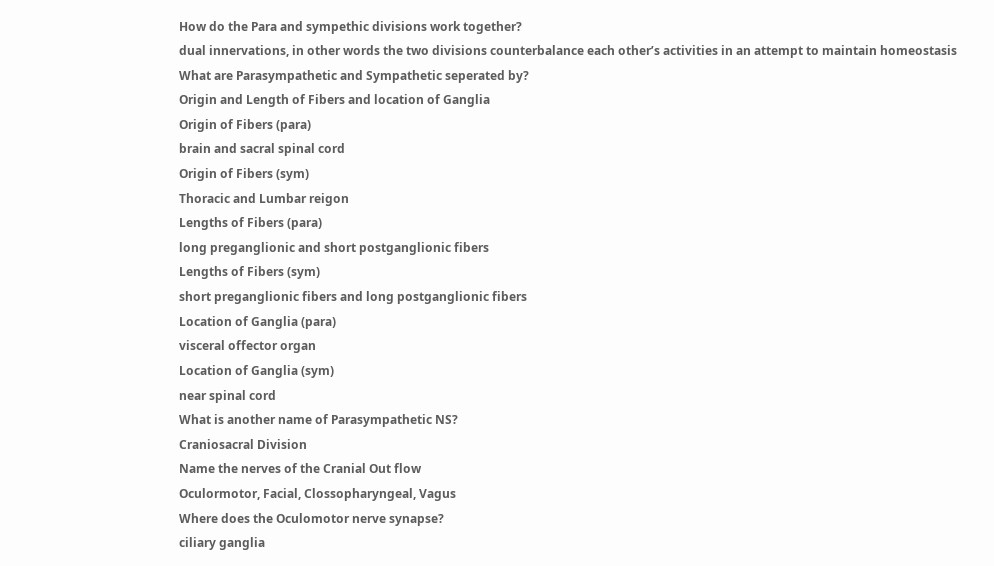How do the Para and sympethic divisions work together?
dual innervations, in other words the two divisions counterbalance each other’s activities in an attempt to maintain homeostasis
What are Parasympathetic and Sympathetic seperated by?
Origin and Length of Fibers and location of Ganglia
Origin of Fibers (para)
brain and sacral spinal cord
Origin of Fibers (sym)
Thoracic and Lumbar reigon
Lengths of Fibers (para)
long preganglionic and short postganglionic fibers
Lengths of Fibers (sym)
short preganglionic fibers and long postganglionic fibers
Location of Ganglia (para)
visceral offector organ
Location of Ganglia (sym)
near spinal cord
What is another name of Parasympathetic NS?
Craniosacral Division
Name the nerves of the Cranial Out flow
Oculormotor, Facial, Clossopharyngeal, Vagus
Where does the Oculomotor nerve synapse?
ciliary ganglia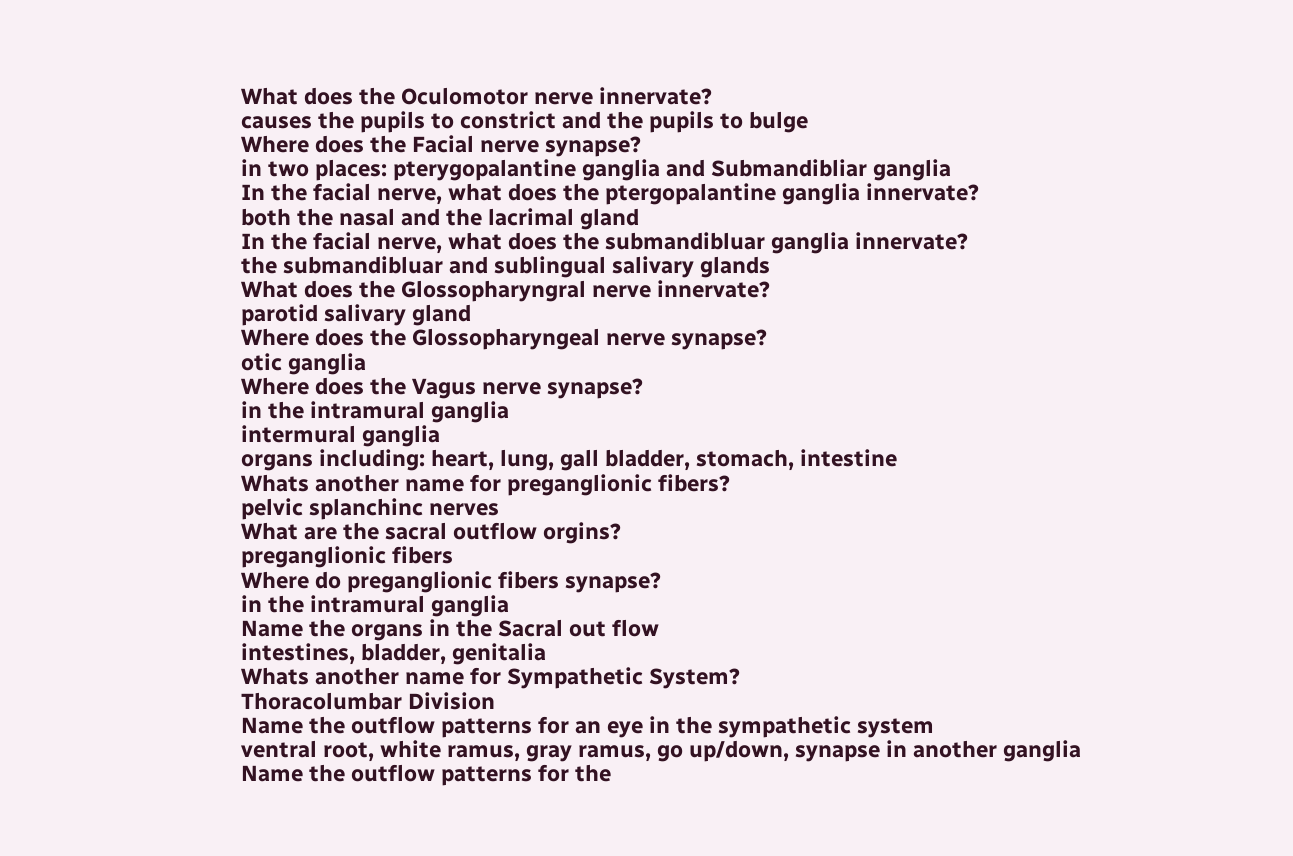What does the Oculomotor nerve innervate?
causes the pupils to constrict and the pupils to bulge
Where does the Facial nerve synapse?
in two places: pterygopalantine ganglia and Submandibliar ganglia
In the facial nerve, what does the ptergopalantine ganglia innervate?
both the nasal and the lacrimal gland
In the facial nerve, what does the submandibluar ganglia innervate?
the submandibluar and sublingual salivary glands
What does the Glossopharyngral nerve innervate?
parotid salivary gland
Where does the Glossopharyngeal nerve synapse?
otic ganglia
Where does the Vagus nerve synapse?
in the intramural ganglia
intermural ganglia
organs including: heart, lung, gall bladder, stomach, intestine
Whats another name for preganglionic fibers?
pelvic splanchinc nerves
What are the sacral outflow orgins?
preganglionic fibers
Where do preganglionic fibers synapse?
in the intramural ganglia
Name the organs in the Sacral out flow
intestines, bladder, genitalia
Whats another name for Sympathetic System?
Thoracolumbar Division
Name the outflow patterns for an eye in the sympathetic system
ventral root, white ramus, gray ramus, go up/down, synapse in another ganglia
Name the outflow patterns for the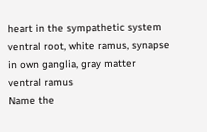heart in the sympathetic system
ventral root, white ramus, synapse in own ganglia, gray matter ventral ramus
Name the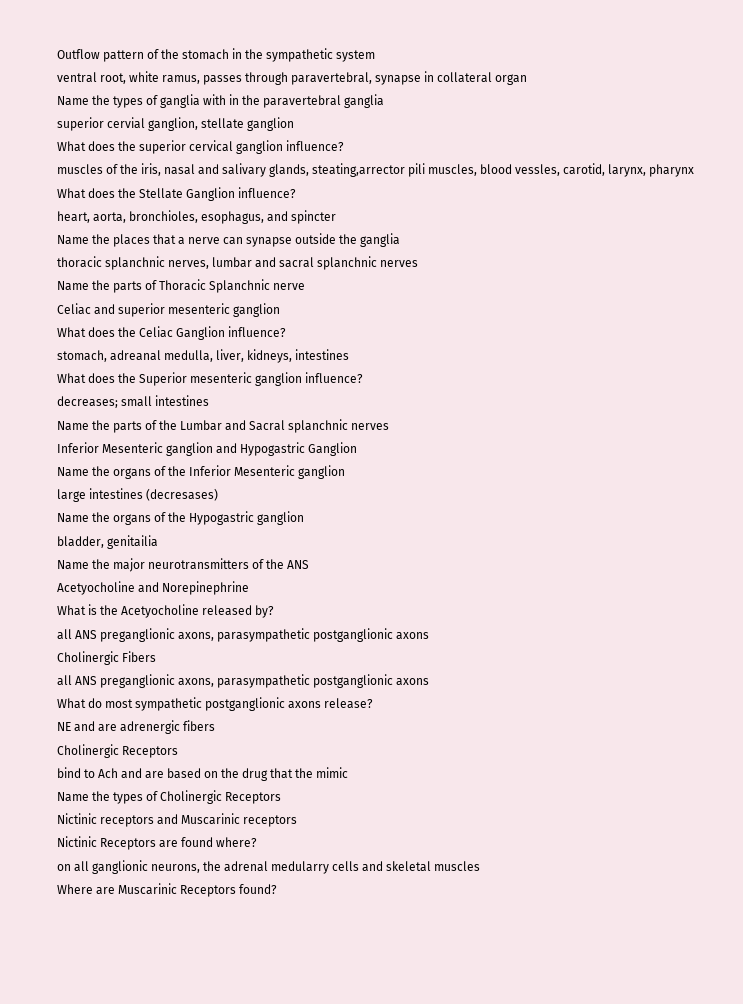Outflow pattern of the stomach in the sympathetic system
ventral root, white ramus, passes through paravertebral, synapse in collateral organ
Name the types of ganglia with in the paravertebral ganglia
superior cervial ganglion, stellate ganglion
What does the superior cervical ganglion influence?
muscles of the iris, nasal and salivary glands, steating,arrector pili muscles, blood vessles, carotid, larynx, pharynx
What does the Stellate Ganglion influence?
heart, aorta, bronchioles, esophagus, and spincter
Name the places that a nerve can synapse outside the ganglia
thoracic splanchnic nerves, lumbar and sacral splanchnic nerves
Name the parts of Thoracic Splanchnic nerve
Celiac and superior mesenteric ganglion
What does the Celiac Ganglion influence?
stomach, adreanal medulla, liver, kidneys, intestines
What does the Superior mesenteric ganglion influence?
decreases; small intestines
Name the parts of the Lumbar and Sacral splanchnic nerves
Inferior Mesenteric ganglion and Hypogastric Ganglion
Name the organs of the Inferior Mesenteric ganglion
large intestines (decresases)
Name the organs of the Hypogastric ganglion
bladder, genitailia
Name the major neurotransmitters of the ANS
Acetyocholine and Norepinephrine
What is the Acetyocholine released by?
all ANS preganglionic axons, parasympathetic postganglionic axons
Cholinergic Fibers
all ANS preganglionic axons, parasympathetic postganglionic axons
What do most sympathetic postganglionic axons release?
NE and are adrenergic fibers
Cholinergic Receptors
bind to Ach and are based on the drug that the mimic
Name the types of Cholinergic Receptors
Nictinic receptors and Muscarinic receptors
Nictinic Receptors are found where?
on all ganglionic neurons, the adrenal medularry cells and skeletal muscles
Where are Muscarinic Receptors found?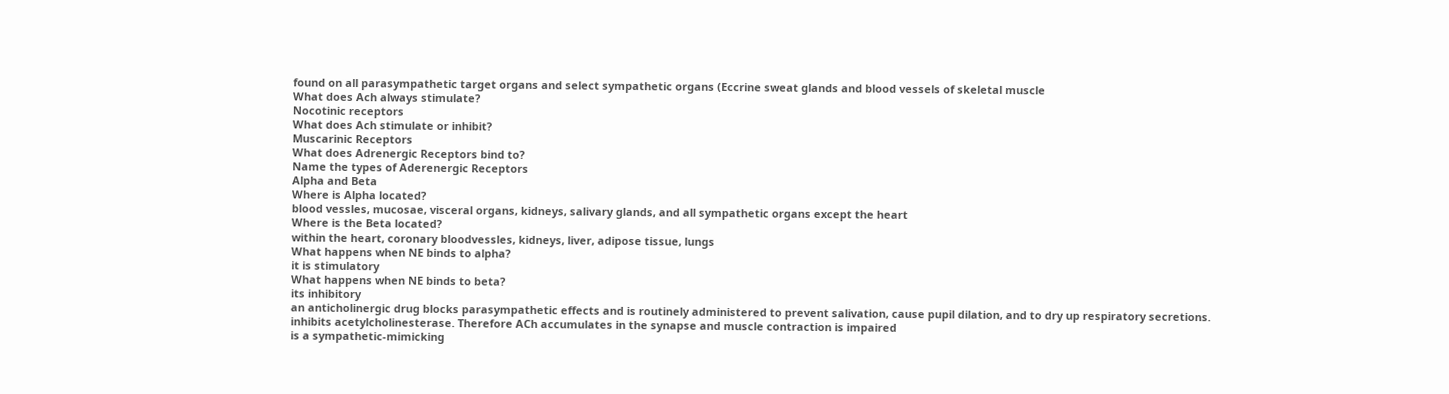found on all parasympathetic target organs and select sympathetic organs (Eccrine sweat glands and blood vessels of skeletal muscle
What does Ach always stimulate?
Nocotinic receptors
What does Ach stimulate or inhibit?
Muscarinic Receptors
What does Adrenergic Receptors bind to?
Name the types of Aderenergic Receptors
Alpha and Beta
Where is Alpha located?
blood vessles, mucosae, visceral organs, kidneys, salivary glands, and all sympathetic organs except the heart
Where is the Beta located?
within the heart, coronary bloodvessles, kidneys, liver, adipose tissue, lungs
What happens when NE binds to alpha?
it is stimulatory
What happens when NE binds to beta?
its inhibitory
an anticholinergic drug blocks parasympathetic effects and is routinely administered to prevent salivation, cause pupil dilation, and to dry up respiratory secretions.
inhibits acetylcholinesterase. Therefore ACh accumulates in the synapse and muscle contraction is impaired
is a sympathetic-mimicking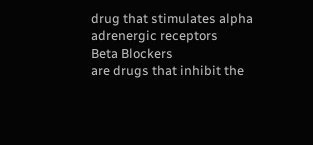drug that stimulates alpha adrenergic receptors
Beta Blockers
are drugs that inhibit the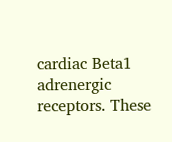cardiac Beta1 adrenergic receptors. These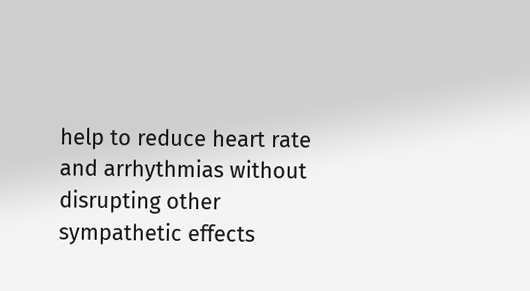help to reduce heart rate and arrhythmias without disrupting other sympathetic effects